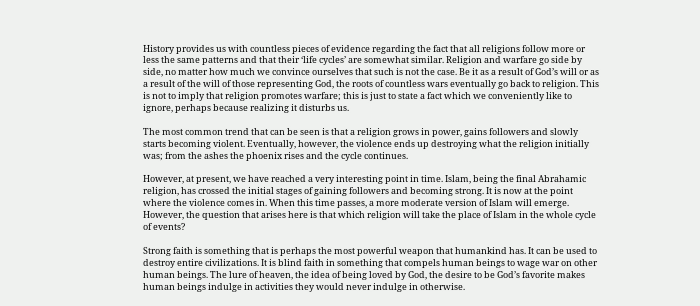History provides us with countless pieces of evidence regarding the fact that all religions follow more or less the same patterns and that their ‘life cycles’ are somewhat similar. Religion and warfare go side by side, no matter how much we convince ourselves that such is not the case. Be it as a result of God’s will or as a result of the will of those representing God, the roots of countless wars eventually go back to religion. This is not to imply that religion promotes warfare; this is just to state a fact which we conveniently like to ignore, perhaps because realizing it disturbs us.

The most common trend that can be seen is that a religion grows in power, gains followers and slowly starts becoming violent. Eventually, however, the violence ends up destroying what the religion initially was; from the ashes the phoenix rises and the cycle continues.

However, at present, we have reached a very interesting point in time. Islam, being the final Abrahamic religion, has crossed the initial stages of gaining followers and becoming strong. It is now at the point where the violence comes in. When this time passes, a more moderate version of Islam will emerge. However, the question that arises here is that which religion will take the place of Islam in the whole cycle of events?

Strong faith is something that is perhaps the most powerful weapon that humankind has. It can be used to destroy entire civilizations. It is blind faith in something that compels human beings to wage war on other human beings. The lure of heaven, the idea of being loved by God, the desire to be God’s favorite makes human beings indulge in activities they would never indulge in otherwise.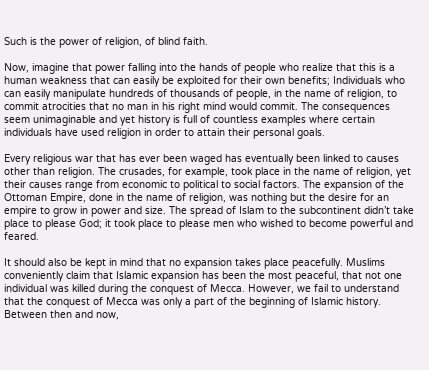Such is the power of religion, of blind faith.

Now, imagine that power falling into the hands of people who realize that this is a human weakness that can easily be exploited for their own benefits; Individuals who can easily manipulate hundreds of thousands of people, in the name of religion, to commit atrocities that no man in his right mind would commit. The consequences seem unimaginable and yet history is full of countless examples where certain individuals have used religion in order to attain their personal goals.

Every religious war that has ever been waged has eventually been linked to causes other than religion. The crusades, for example, took place in the name of religion, yet their causes range from economic to political to social factors. The expansion of the Ottoman Empire, done in the name of religion, was nothing but the desire for an empire to grow in power and size. The spread of Islam to the subcontinent didn’t take place to please God; it took place to please men who wished to become powerful and feared.

It should also be kept in mind that no expansion takes place peacefully. Muslims conveniently claim that Islamic expansion has been the most peaceful, that not one individual was killed during the conquest of Mecca. However, we fail to understand that the conquest of Mecca was only a part of the beginning of Islamic history. Between then and now,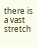there is a vast stretch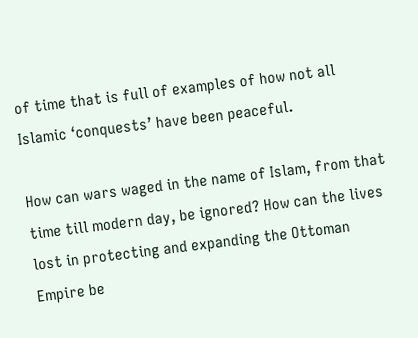of time that is full of examples of how not all Islamic ‘conquests’ have been peaceful.

How can wars waged in the name of Islam, from that time till modern day, be ignored? How can the lives lost in protecting and expanding the Ottoman Empire be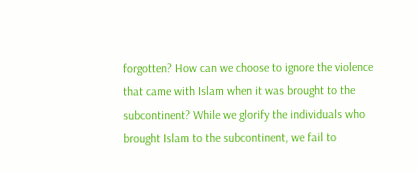forgotten? How can we choose to ignore the violence that came with Islam when it was brought to the subcontinent? While we glorify the individuals who brought Islam to the subcontinent, we fail to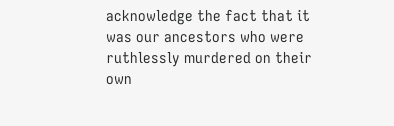acknowledge the fact that it was our ancestors who were ruthlessly murdered on their own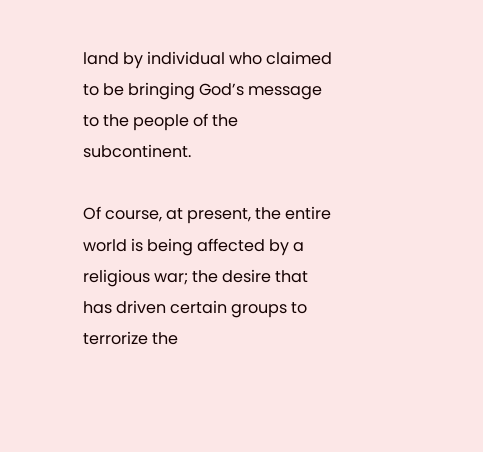land by individual who claimed to be bringing God’s message to the people of the subcontinent.

Of course, at present, the entire world is being affected by a religious war; the desire that has driven certain groups to terrorize the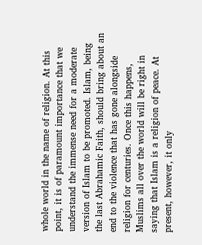whole world in the name of religion. At this point, it is of paramount importance that we understand the immense need for a moderate version of Islam to be promoted. Islam, being the last Abrahamic Faith, should bring about an end to the violence that has gone alongside religion for centuries. Once this happens, Muslims all over the world will be right in saying that Islam is a religion of peace. At present, however, it only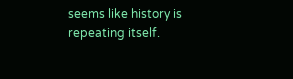seems like history is repeating itself.